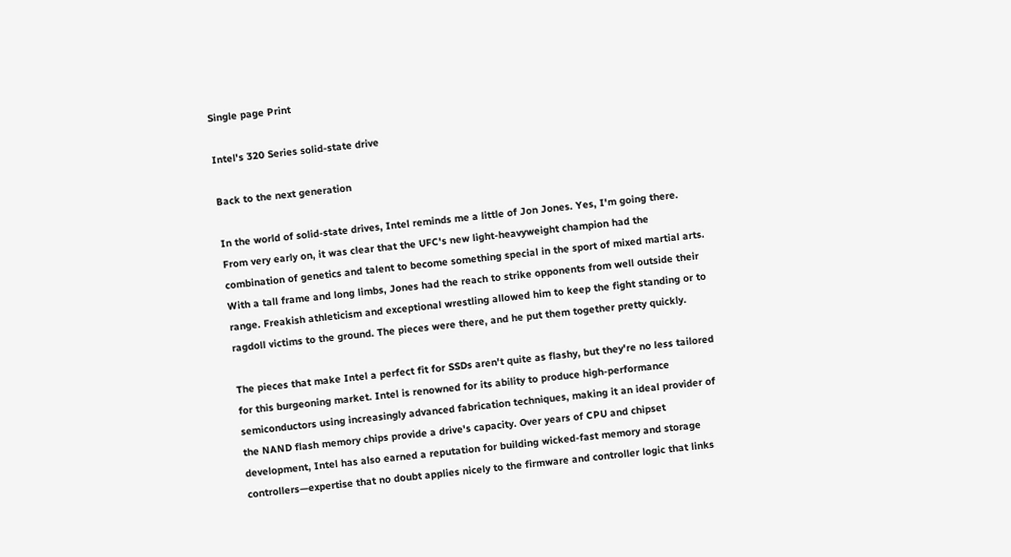Single page Print

Intel's 320 Series solid-state drive

Back to the next generation

In the world of solid-state drives, Intel reminds me a little of Jon Jones. Yes, I'm going there. From very early on, it was clear that the UFC's new light-heavyweight champion had the combination of genetics and talent to become something special in the sport of mixed martial arts. With a tall frame and long limbs, Jones had the reach to strike opponents from well outside their range. Freakish athleticism and exceptional wrestling allowed him to keep the fight standing or to ragdoll victims to the ground. The pieces were there, and he put them together pretty quickly.

The pieces that make Intel a perfect fit for SSDs aren't quite as flashy, but they're no less tailored for this burgeoning market. Intel is renowned for its ability to produce high-performance semiconductors using increasingly advanced fabrication techniques, making it an ideal provider of the NAND flash memory chips provide a drive's capacity. Over years of CPU and chipset development, Intel has also earned a reputation for building wicked-fast memory and storage controllers—expertise that no doubt applies nicely to the firmware and controller logic that links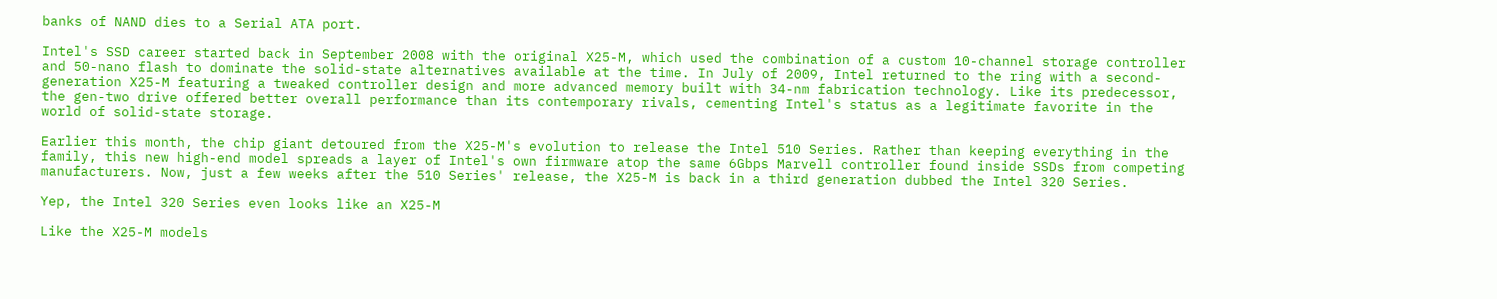banks of NAND dies to a Serial ATA port.

Intel's SSD career started back in September 2008 with the original X25-M, which used the combination of a custom 10-channel storage controller and 50-nano flash to dominate the solid-state alternatives available at the time. In July of 2009, Intel returned to the ring with a second-generation X25-M featuring a tweaked controller design and more advanced memory built with 34-nm fabrication technology. Like its predecessor, the gen-two drive offered better overall performance than its contemporary rivals, cementing Intel's status as a legitimate favorite in the world of solid-state storage.

Earlier this month, the chip giant detoured from the X25-M's evolution to release the Intel 510 Series. Rather than keeping everything in the family, this new high-end model spreads a layer of Intel's own firmware atop the same 6Gbps Marvell controller found inside SSDs from competing manufacturers. Now, just a few weeks after the 510 Series' release, the X25-M is back in a third generation dubbed the Intel 320 Series.

Yep, the Intel 320 Series even looks like an X25-M

Like the X25-M models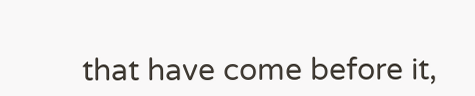that have come before it,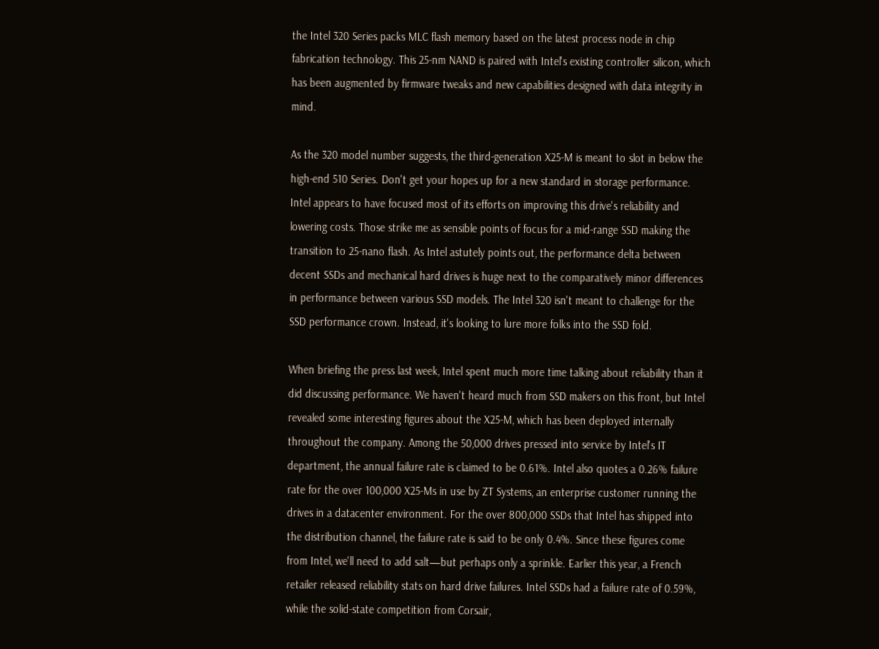the Intel 320 Series packs MLC flash memory based on the latest process node in chip fabrication technology. This 25-nm NAND is paired with Intel's existing controller silicon, which has been augmented by firmware tweaks and new capabilities designed with data integrity in mind.

As the 320 model number suggests, the third-generation X25-M is meant to slot in below the high-end 510 Series. Don't get your hopes up for a new standard in storage performance. Intel appears to have focused most of its efforts on improving this drive's reliability and lowering costs. Those strike me as sensible points of focus for a mid-range SSD making the transition to 25-nano flash. As Intel astutely points out, the performance delta between decent SSDs and mechanical hard drives is huge next to the comparatively minor differences in performance between various SSD models. The Intel 320 isn't meant to challenge for the SSD performance crown. Instead, it's looking to lure more folks into the SSD fold.

When briefing the press last week, Intel spent much more time talking about reliability than it did discussing performance. We haven't heard much from SSD makers on this front, but Intel revealed some interesting figures about the X25-M, which has been deployed internally throughout the company. Among the 50,000 drives pressed into service by Intel's IT department, the annual failure rate is claimed to be 0.61%. Intel also quotes a 0.26% failure rate for the over 100,000 X25-Ms in use by ZT Systems, an enterprise customer running the drives in a datacenter environment. For the over 800,000 SSDs that Intel has shipped into the distribution channel, the failure rate is said to be only 0.4%. Since these figures come from Intel, we'll need to add salt—but perhaps only a sprinkle. Earlier this year, a French retailer released reliability stats on hard drive failures. Intel SSDs had a failure rate of 0.59%, while the solid-state competition from Corsair,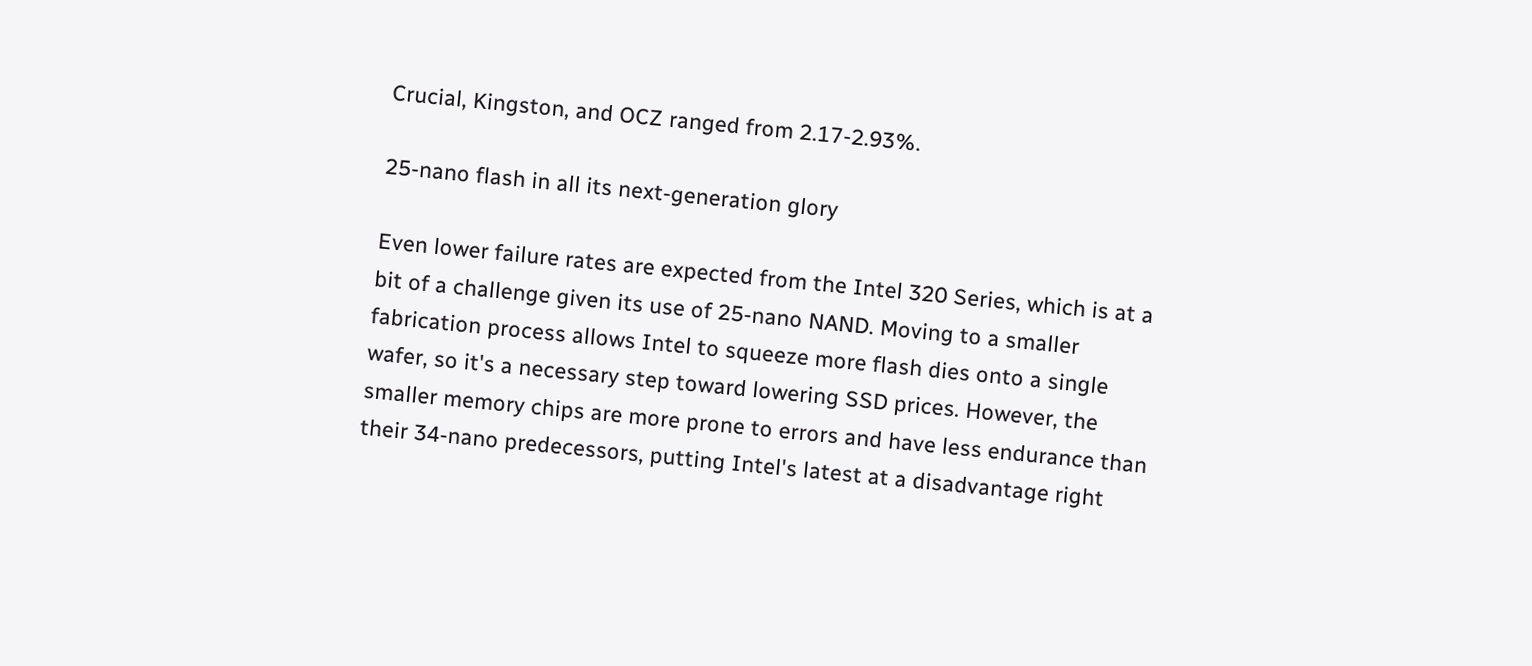Crucial, Kingston, and OCZ ranged from 2.17-2.93%.

25-nano flash in all its next-generation glory

Even lower failure rates are expected from the Intel 320 Series, which is at a bit of a challenge given its use of 25-nano NAND. Moving to a smaller fabrication process allows Intel to squeeze more flash dies onto a single wafer, so it's a necessary step toward lowering SSD prices. However, the smaller memory chips are more prone to errors and have less endurance than their 34-nano predecessors, putting Intel's latest at a disadvantage right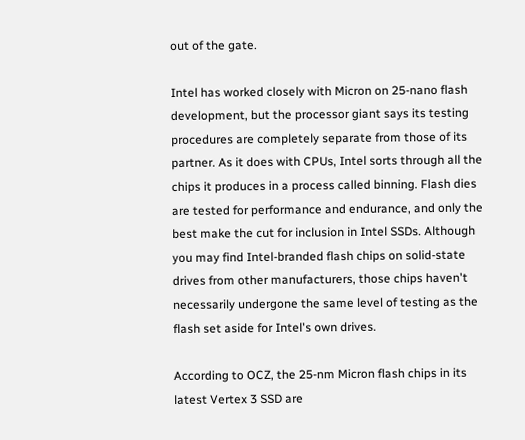out of the gate.

Intel has worked closely with Micron on 25-nano flash development, but the processor giant says its testing procedures are completely separate from those of its partner. As it does with CPUs, Intel sorts through all the chips it produces in a process called binning. Flash dies are tested for performance and endurance, and only the best make the cut for inclusion in Intel SSDs. Although you may find Intel-branded flash chips on solid-state drives from other manufacturers, those chips haven't necessarily undergone the same level of testing as the flash set aside for Intel's own drives.

According to OCZ, the 25-nm Micron flash chips in its latest Vertex 3 SSD are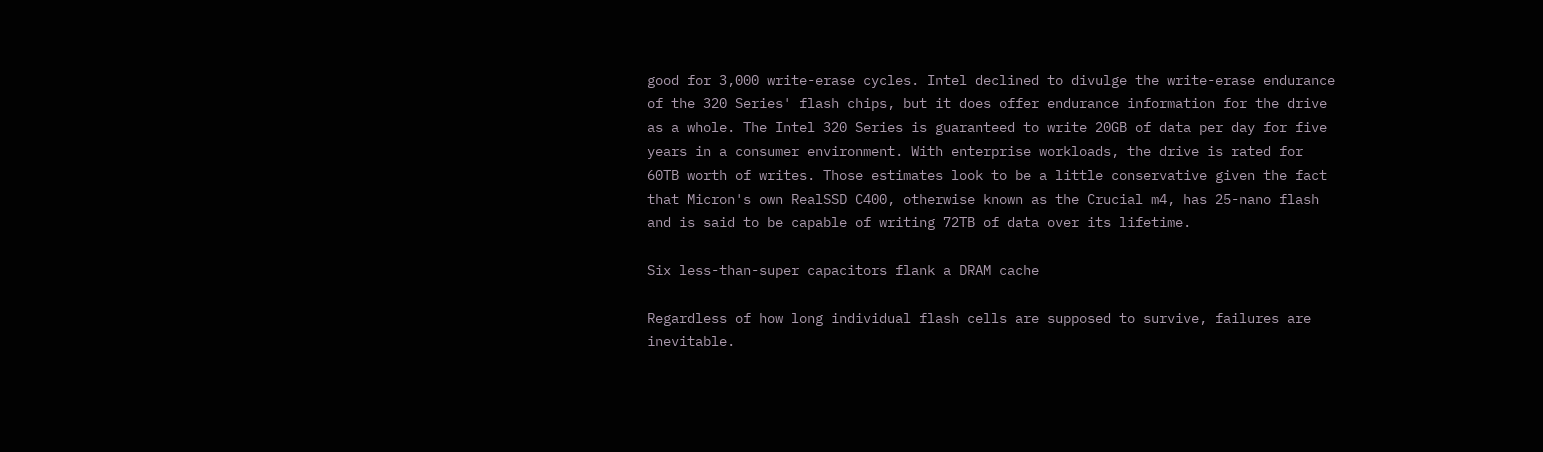good for 3,000 write-erase cycles. Intel declined to divulge the write-erase endurance of the 320 Series' flash chips, but it does offer endurance information for the drive as a whole. The Intel 320 Series is guaranteed to write 20GB of data per day for five years in a consumer environment. With enterprise workloads, the drive is rated for 60TB worth of writes. Those estimates look to be a little conservative given the fact that Micron's own RealSSD C400, otherwise known as the Crucial m4, has 25-nano flash and is said to be capable of writing 72TB of data over its lifetime.

Six less-than-super capacitors flank a DRAM cache

Regardless of how long individual flash cells are supposed to survive, failures are inevitable.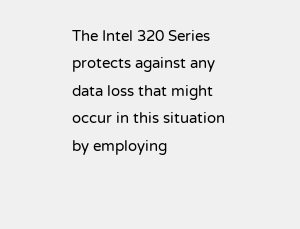The Intel 320 Series protects against any data loss that might occur in this situation by employing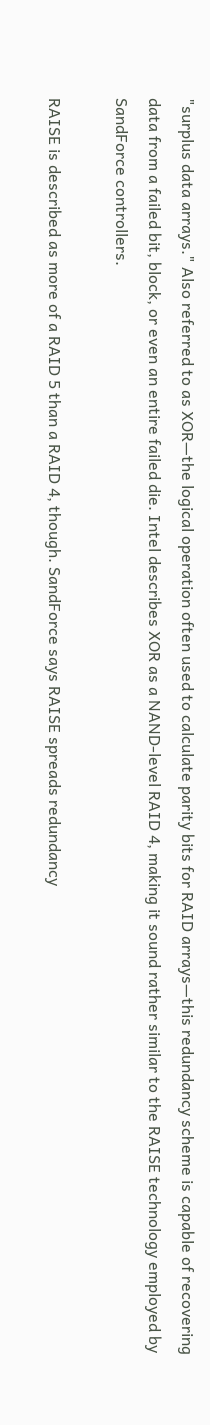"surplus data arrays." Also referred to as XOR—the logical operation often used to calculate parity bits for RAID arrays—this redundancy scheme is capable of recovering data from a failed bit, block, or even an entire failed die. Intel describes XOR as a NAND-level RAID 4, making it sound rather similar to the RAISE technology employed by SandForce controllers.

RAISE is described as more of a RAID 5 than a RAID 4, though. SandForce says RAISE spreads redundancy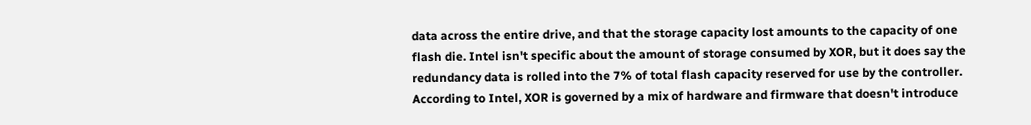data across the entire drive, and that the storage capacity lost amounts to the capacity of one flash die. Intel isn't specific about the amount of storage consumed by XOR, but it does say the redundancy data is rolled into the 7% of total flash capacity reserved for use by the controller. According to Intel, XOR is governed by a mix of hardware and firmware that doesn't introduce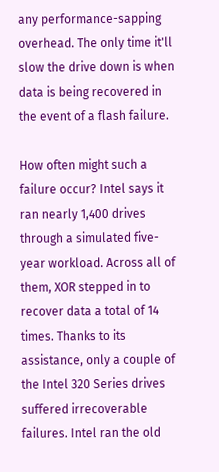any performance-sapping overhead. The only time it'll slow the drive down is when data is being recovered in the event of a flash failure.

How often might such a failure occur? Intel says it ran nearly 1,400 drives through a simulated five-year workload. Across all of them, XOR stepped in to recover data a total of 14 times. Thanks to its assistance, only a couple of the Intel 320 Series drives suffered irrecoverable failures. Intel ran the old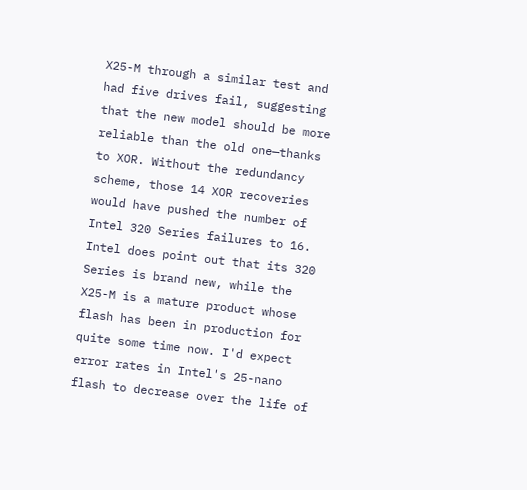X25-M through a similar test and had five drives fail, suggesting that the new model should be more reliable than the old one—thanks to XOR. Without the redundancy scheme, those 14 XOR recoveries would have pushed the number of Intel 320 Series failures to 16. Intel does point out that its 320 Series is brand new, while the X25-M is a mature product whose flash has been in production for quite some time now. I'd expect error rates in Intel's 25-nano flash to decrease over the life of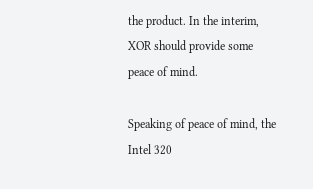the product. In the interim, XOR should provide some peace of mind.

Speaking of peace of mind, the Intel 320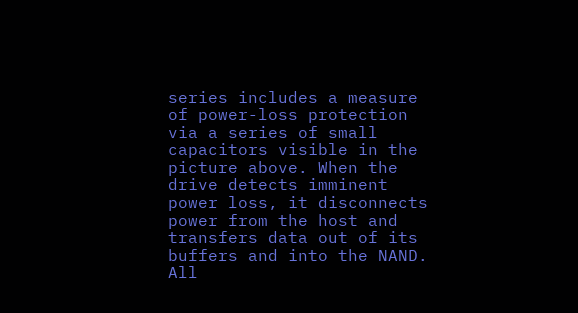series includes a measure of power-loss protection via a series of small capacitors visible in the picture above. When the drive detects imminent power loss, it disconnects power from the host and transfers data out of its buffers and into the NAND. All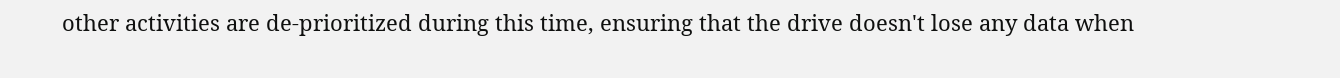other activities are de-prioritized during this time, ensuring that the drive doesn't lose any data when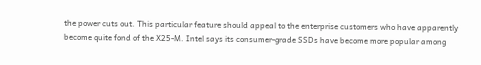the power cuts out. This particular feature should appeal to the enterprise customers who have apparently become quite fond of the X25-M. Intel says its consumer-grade SSDs have become more popular among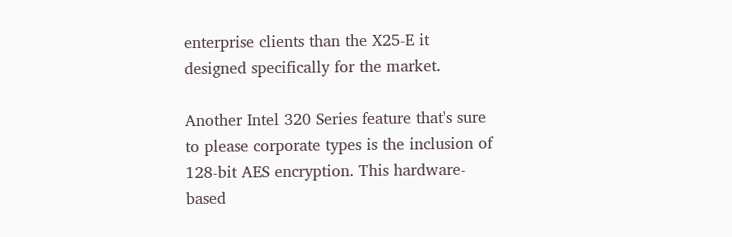enterprise clients than the X25-E it designed specifically for the market.

Another Intel 320 Series feature that's sure to please corporate types is the inclusion of 128-bit AES encryption. This hardware-based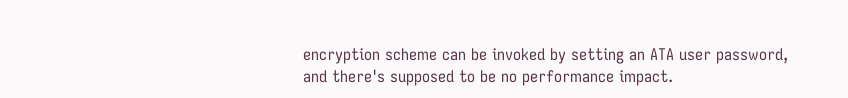encryption scheme can be invoked by setting an ATA user password, and there's supposed to be no performance impact.